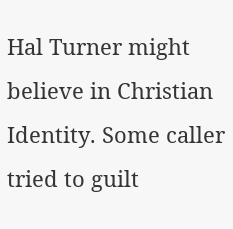Hal Turner might believe in Christian Identity. Some caller tried to guilt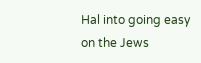Hal into going easy on the Jews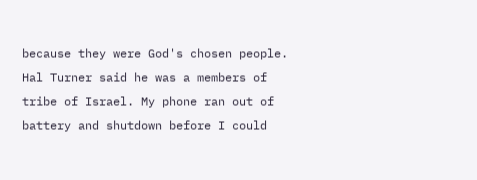because they were God's chosen people. Hal Turner said he was a members of tribe of Israel. My phone ran out of battery and shutdown before I could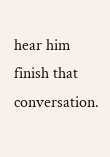hear him finish that conversation.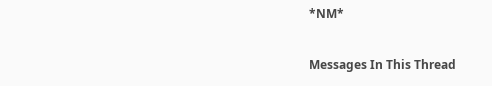*NM*

Messages In This Thread